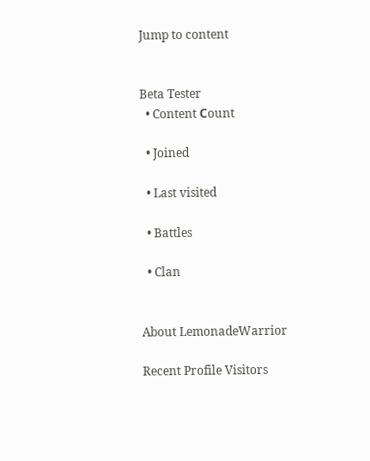Jump to content


Beta Tester
  • Content Сount

  • Joined

  • Last visited

  • Battles

  • Clan


About LemonadeWarrior

Recent Profile Visitors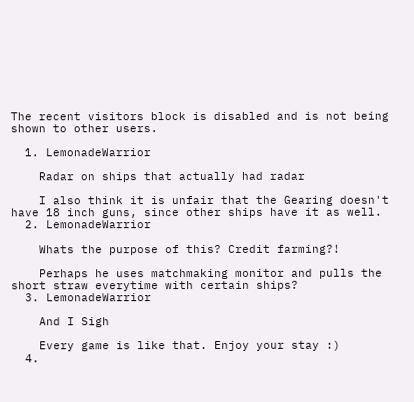The recent visitors block is disabled and is not being shown to other users.

  1. LemonadeWarrior

    Radar on ships that actually had radar

    I also think it is unfair that the Gearing doesn't have 18 inch guns, since other ships have it as well.
  2. LemonadeWarrior

    Whats the purpose of this? Credit farming?!

    Perhaps he uses matchmaking monitor and pulls the short straw everytime with certain ships?
  3. LemonadeWarrior

    And I Sigh

    Every game is like that. Enjoy your stay :)
  4.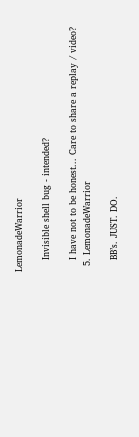LemonadeWarrior

    Invisible shell bug - intended?

    I have not to be honest... Care to share a replay / video?
  5. LemonadeWarrior

    BB’s. JUST. DO.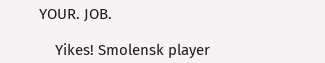YOUR. JOB.

    Yikes! Smolensk player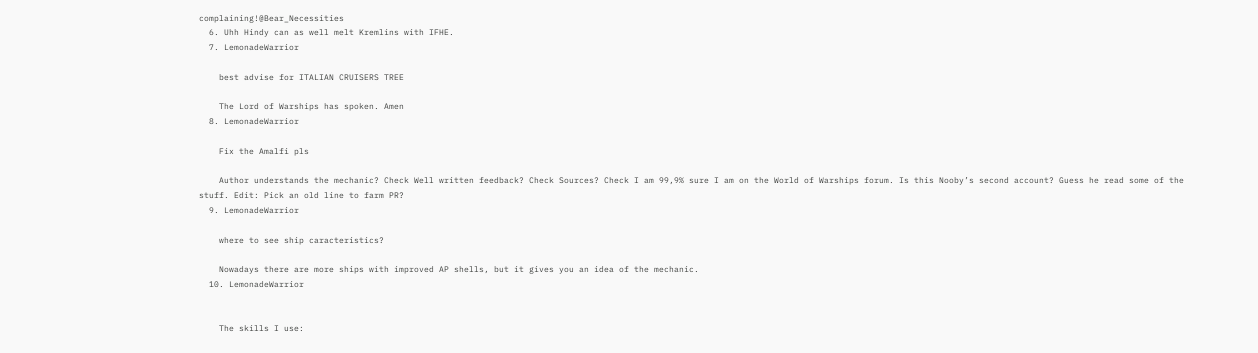complaining!@Bear_Necessities
  6. Uhh Hindy can as well melt Kremlins with IFHE.
  7. LemonadeWarrior

    best advise for ITALIAN CRUISERS TREE

    The Lord of Warships has spoken. Amen
  8. LemonadeWarrior

    Fix the Amalfi pls

    Author understands the mechanic? Check Well written feedback? Check Sources? Check I am 99,9% sure I am on the World of Warships forum. Is this Nooby’s second account? Guess he read some of the stuff. Edit: Pick an old line to farm PR?
  9. LemonadeWarrior

    where to see ship caracteristics?

    Nowadays there are more ships with improved AP shells, but it gives you an idea of the mechanic.
  10. LemonadeWarrior


    The skills I use: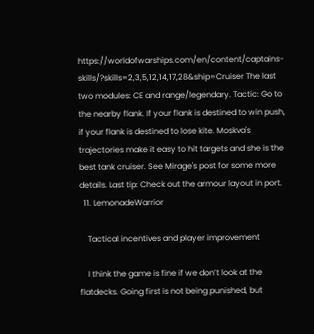https://worldofwarships.com/en/content/captains-skills/?skills=2,3,5,12,14,17,28&ship=Cruiser The last two modules: CE and range/legendary. Tactic: Go to the nearby flank. If your flank is destined to win push, if your flank is destined to lose kite. Moskva's trajectories make it easy to hit targets and she is the best tank cruiser. See Mirage's post for some more details. Last tip: Check out the armour layout in port.
  11. LemonadeWarrior

    Tactical incentives and player improvement

    I think the game is fine if we don’t look at the flatdecks. Going first is not being punished, but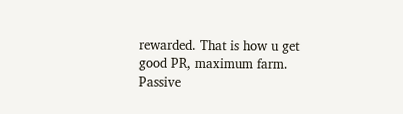rewarded. That is how u get good PR, maximum farm. Passive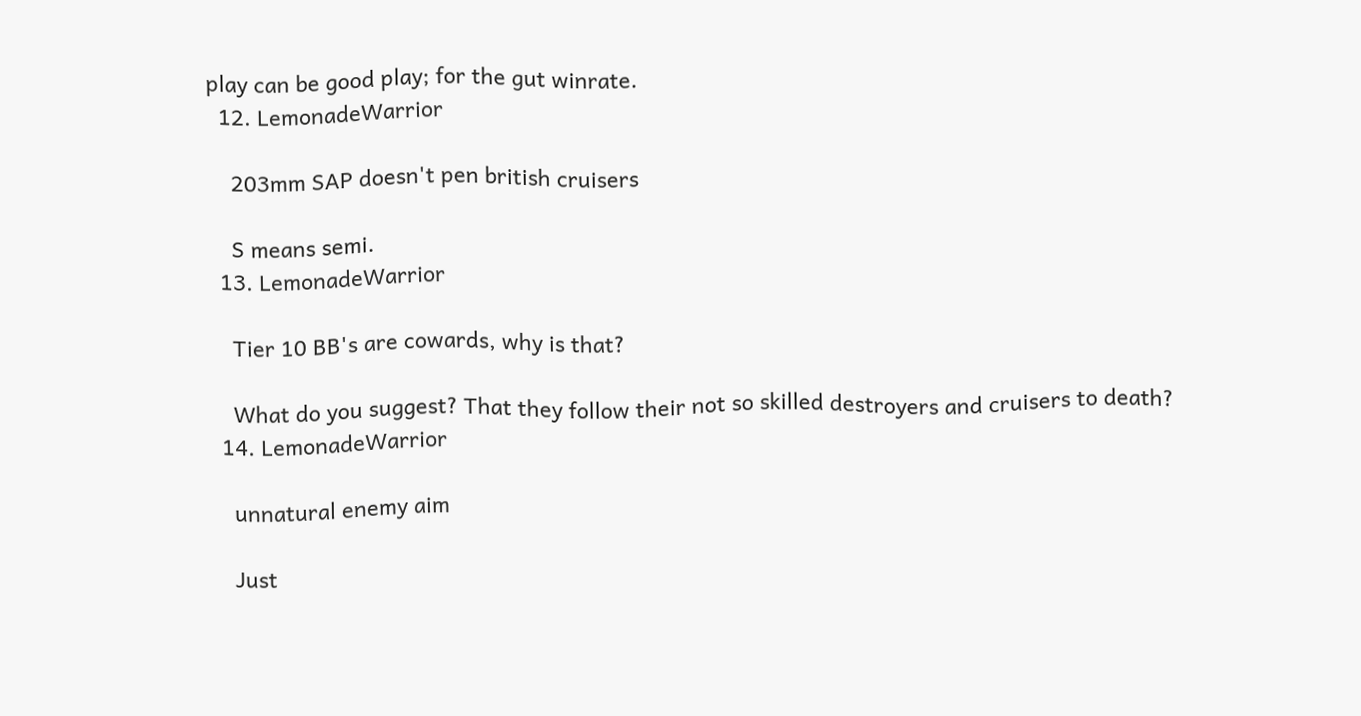play can be good play; for the gut winrate.
  12. LemonadeWarrior

    203mm SAP doesn't pen british cruisers

    S means semi.
  13. LemonadeWarrior

    Tier 10 BB's are cowards, why is that?

    What do you suggest? That they follow their not so skilled destroyers and cruisers to death?
  14. LemonadeWarrior

    unnatural enemy aim

    Just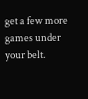get a few more games under your belt.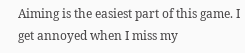Aiming is the easiest part of this game. I get annoyed when I miss my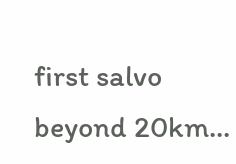first salvo beyond 20km...